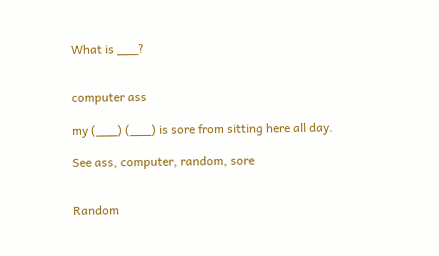What is ___?


computer ass

my (___) (___) is sore from sitting here all day.

See ass, computer, random, sore


Random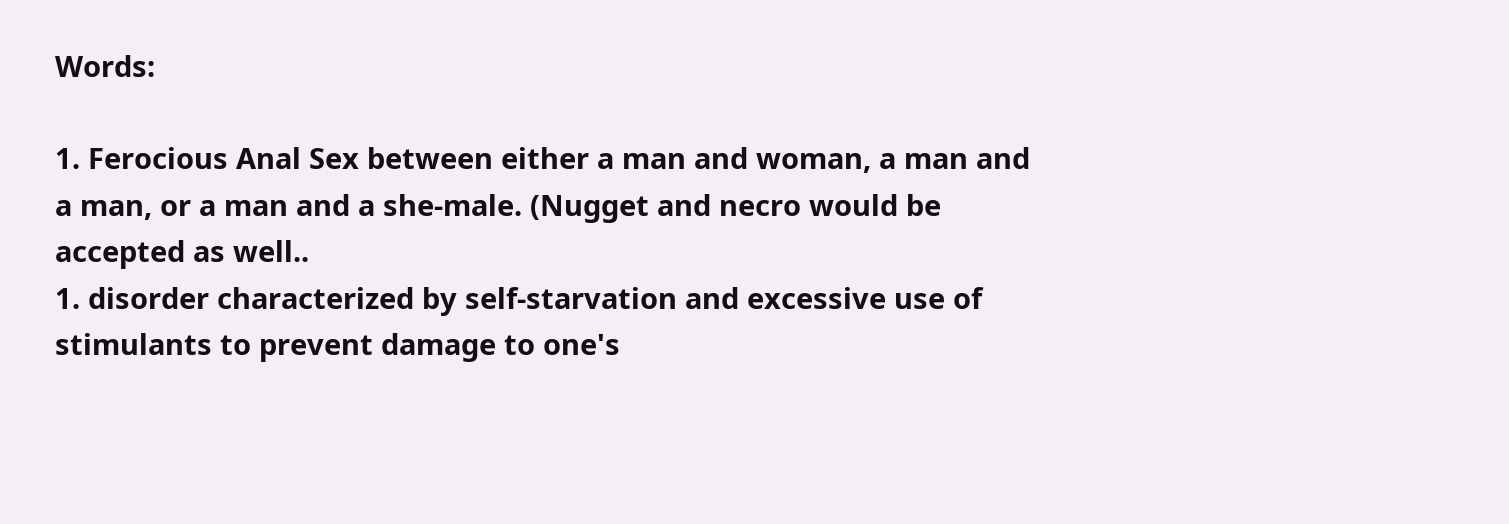Words:

1. Ferocious Anal Sex between either a man and woman, a man and a man, or a man and a she-male. (Nugget and necro would be accepted as well..
1. disorder characterized by self-starvation and excessive use of stimulants to prevent damage to one's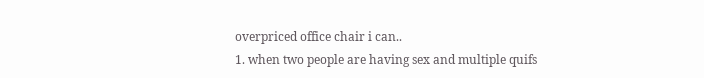overpriced office chair i can..
1. when two people are having sex and multiple quifs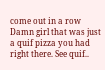come out in a row Damn girl that was just a quif pizza you had right there. See quif..